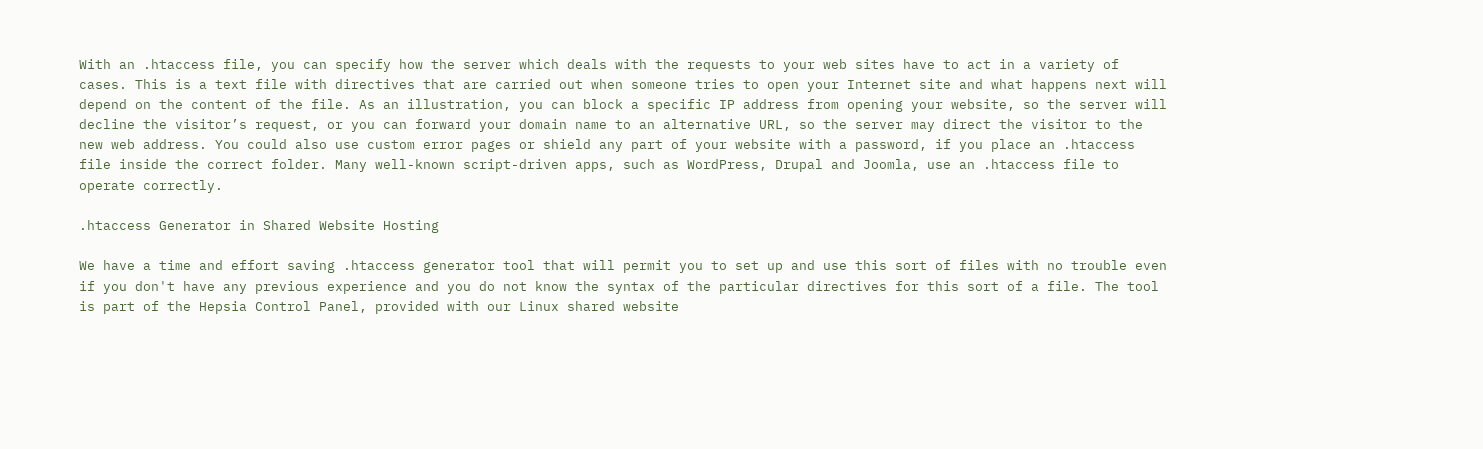With an .htaccess file, you can specify how the server which deals with the requests to your web sites have to act in a variety of cases. This is a text file with directives that are carried out when someone tries to open your Internet site and what happens next will depend on the content of the file. As an illustration, you can block a specific IP address from opening your website, so the server will decline the visitor’s request, or you can forward your domain name to an alternative URL, so the server may direct the visitor to the new web address. You could also use custom error pages or shield any part of your website with a password, if you place an .htaccess file inside the correct folder. Many well-known script-driven apps, such as WordPress, Drupal and Joomla, use an .htaccess file to operate correctly.

.htaccess Generator in Shared Website Hosting

We have a time and effort saving .htaccess generator tool that will permit you to set up and use this sort of files with no trouble even if you don't have any previous experience and you do not know the syntax of the particular directives for this sort of a file. The tool is part of the Hepsia Control Panel, provided with our Linux shared website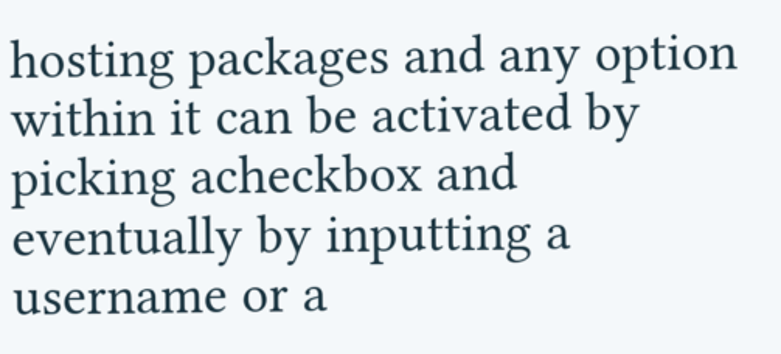hosting packages and any option within it can be activated by picking acheckbox and eventually by inputting a username or a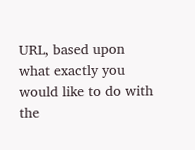URL, based upon what exactly you would like to do with the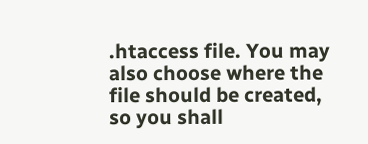.htaccess file. You may also choose where the file should be created, so you shall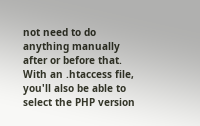not need to do anything manually after or before that. With an .htaccess file, you'll also be able to select the PHP version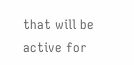that will be active for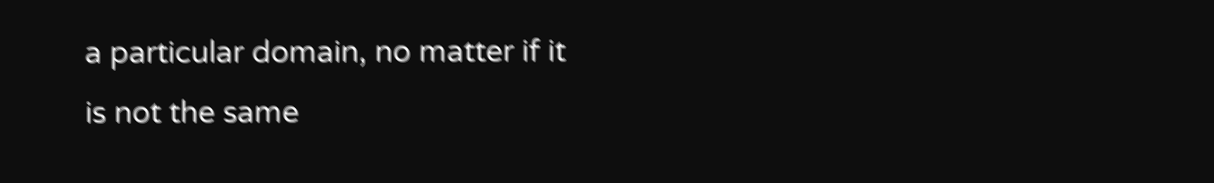a particular domain, no matter if it is not the same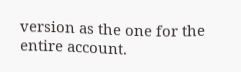version as the one for the entire account.